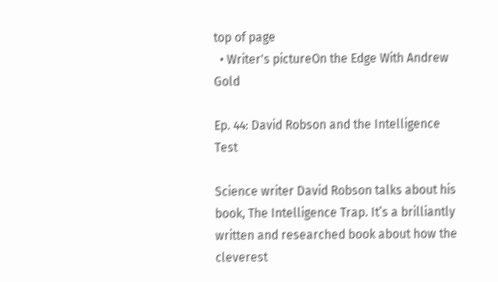top of page
  • Writer's pictureOn the Edge With Andrew Gold

Ep. 44: David Robson and the Intelligence Test

Science writer David Robson talks about his book, The Intelligence Trap. It’s a brilliantly written and researched book about how the cleverest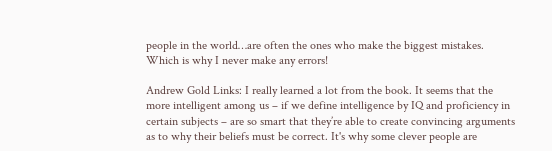people in the world…are often the ones who make the biggest mistakes. Which is why I never make any errors!

Andrew Gold Links: I really learned a lot from the book. It seems that the more intelligent among us – if we define intelligence by IQ and proficiency in certain subjects – are so smart that they’re able to create convincing arguments as to why their beliefs must be correct. It's why some clever people are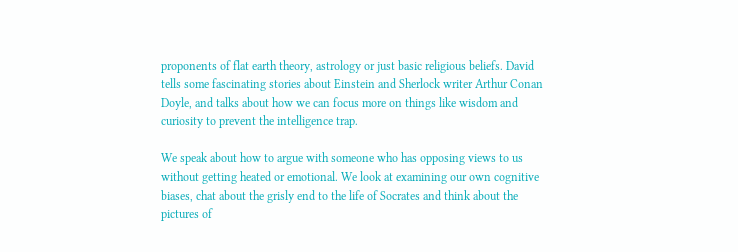proponents of flat earth theory, astrology or just basic religious beliefs. David tells some fascinating stories about Einstein and Sherlock writer Arthur Conan Doyle, and talks about how we can focus more on things like wisdom and curiosity to prevent the intelligence trap.

We speak about how to argue with someone who has opposing views to us without getting heated or emotional. We look at examining our own cognitive biases, chat about the grisly end to the life of Socrates and think about the pictures of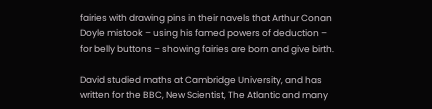fairies with drawing pins in their navels that Arthur Conan Doyle mistook – using his famed powers of deduction – for belly buttons – showing fairies are born and give birth.

David studied maths at Cambridge University, and has written for the BBC, New Scientist, The Atlantic and many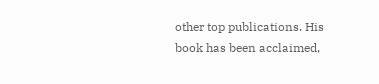other top publications. His book has been acclaimed,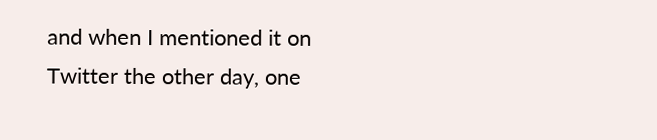and when I mentioned it on Twitter the other day, one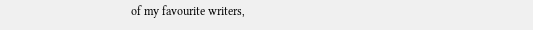of my favourite writers,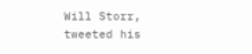Will Storr, tweeted his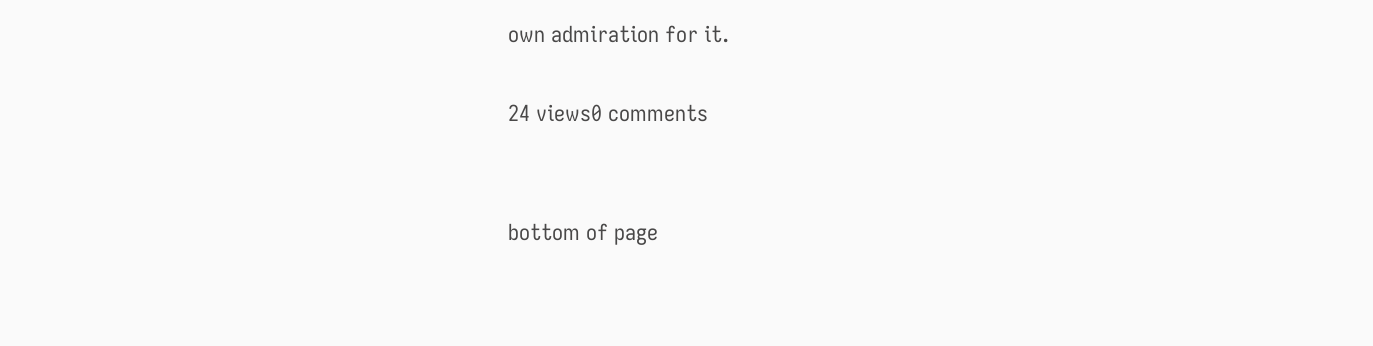own admiration for it.

24 views0 comments


bottom of page